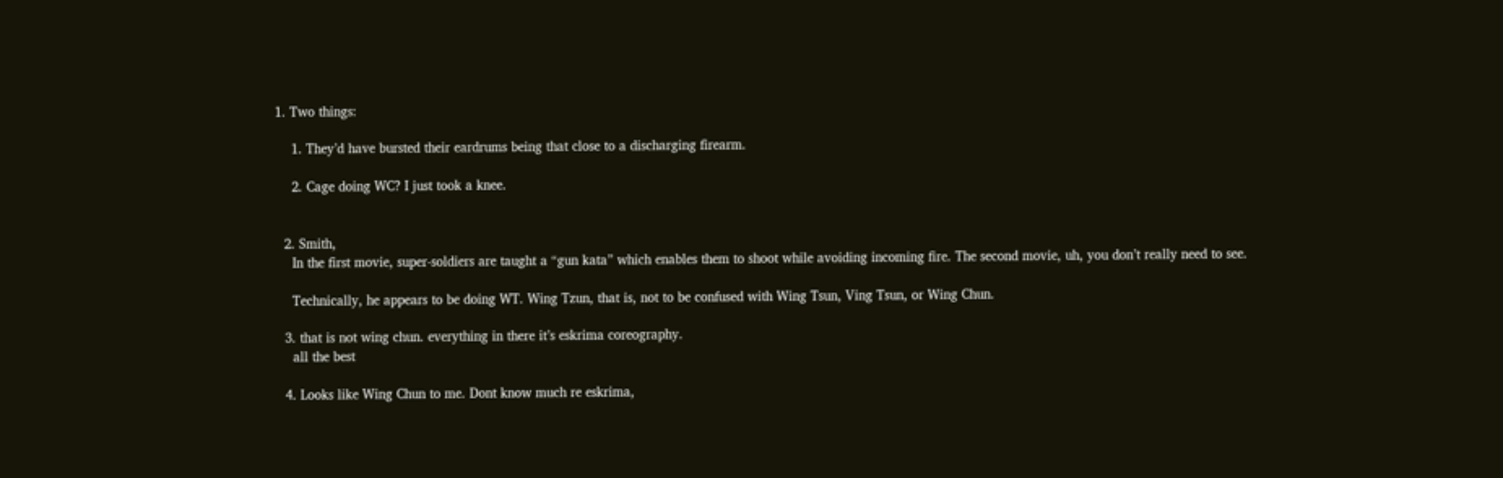1. Two things:

    1. They’d have bursted their eardrums being that close to a discharging firearm.

    2. Cage doing WC? I just took a knee.


  2. Smith,
    In the first movie, super-soldiers are taught a “gun kata” which enables them to shoot while avoiding incoming fire. The second movie, uh, you don’t really need to see.

    Technically, he appears to be doing WT. Wing Tzun, that is, not to be confused with Wing Tsun, Ving Tsun, or Wing Chun.

  3. that is not wing chun. everything in there it’s eskrima coreography.
    all the best

  4. Looks like Wing Chun to me. Dont know much re eskrima,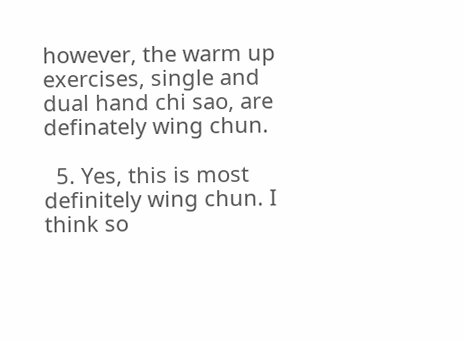however, the warm up exercises, single and dual hand chi sao, are definately wing chun.

  5. Yes, this is most definitely wing chun. I think so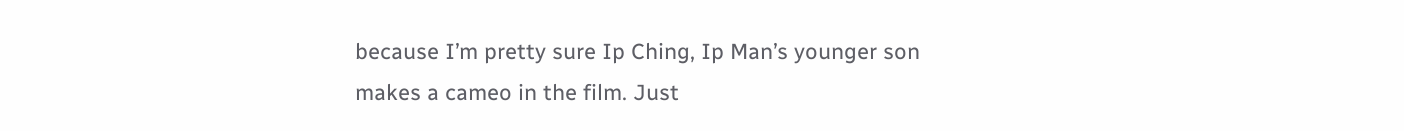because I’m pretty sure Ip Ching, Ip Man’s younger son makes a cameo in the film. Just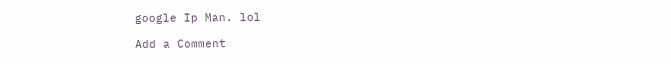google Ip Man. lol

Add a Comment